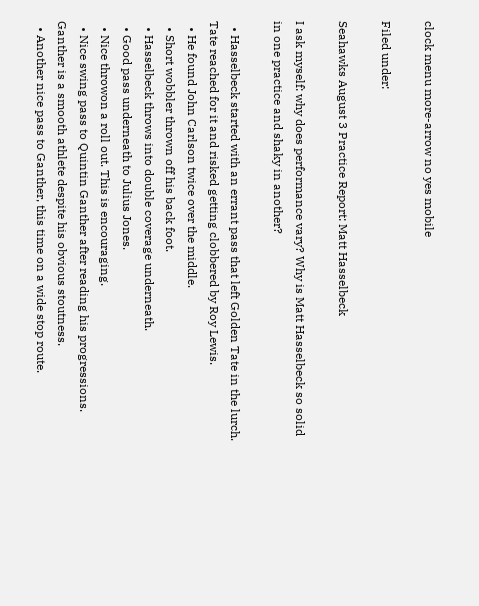clock menu more-arrow no yes mobile

Filed under:

Seahawks August 3 Practice Report: Matt Hasselbeck

I ask myself: why does performance vary? Why is Matt Hasselbeck so solid in one practice and shaky in another?

  • Hasselbeck started with an errant pass that left Golden Tate in the lurch. Tate reached for it and risked getting clobbered by Roy Lewis.
  • He found John Carlson twice over the middle.
  • Short wobbler thrown off his back foot.
  • Hasselbeck throws into double coverage underneath.
  • Good pass underneath to Julius Jones.
  • Nice throwon a roll out. This is encouraging.
  • Nice swing pass to Quintin Ganther after reading his progressions. Ganther is a smooth athlete despite his obvious stoutness.
  • Another nice pass to Ganther, this time on a wide stop route.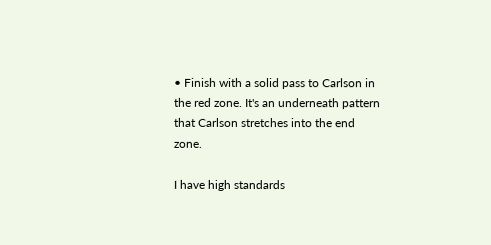• Finish with a solid pass to Carlson in the red zone. It's an underneath pattern that Carlson stretches into the end zone.

I have high standards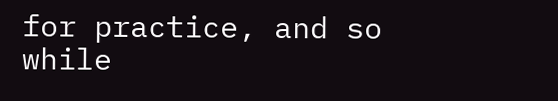for practice, and so while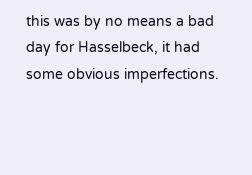this was by no means a bad day for Hasselbeck, it had some obvious imperfections.